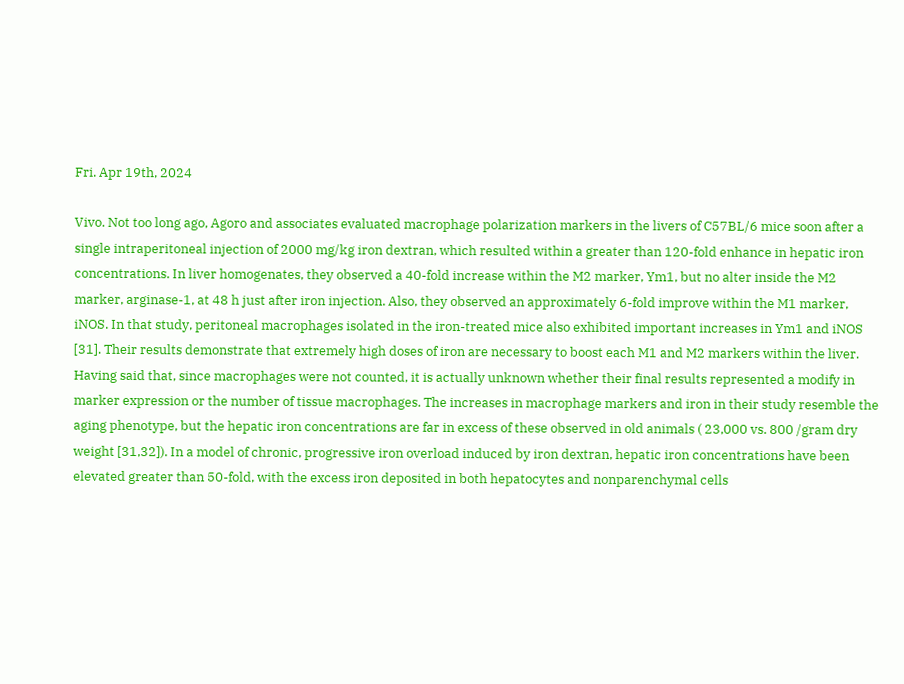Fri. Apr 19th, 2024

Vivo. Not too long ago, Agoro and associates evaluated macrophage polarization markers in the livers of C57BL/6 mice soon after a single intraperitoneal injection of 2000 mg/kg iron dextran, which resulted within a greater than 120-fold enhance in hepatic iron concentrations. In liver homogenates, they observed a 40-fold increase within the M2 marker, Ym1, but no alter inside the M2 marker, arginase-1, at 48 h just after iron injection. Also, they observed an approximately 6-fold improve within the M1 marker, iNOS. In that study, peritoneal macrophages isolated in the iron-treated mice also exhibited important increases in Ym1 and iNOS [31]. Their results demonstrate that extremely high doses of iron are necessary to boost each M1 and M2 markers within the liver. Having said that, since macrophages were not counted, it is actually unknown whether their final results represented a modify in marker expression or the number of tissue macrophages. The increases in macrophage markers and iron in their study resemble the aging phenotype, but the hepatic iron concentrations are far in excess of these observed in old animals ( 23,000 vs. 800 /gram dry weight [31,32]). In a model of chronic, progressive iron overload induced by iron dextran, hepatic iron concentrations have been elevated greater than 50-fold, with the excess iron deposited in both hepatocytes and nonparenchymal cells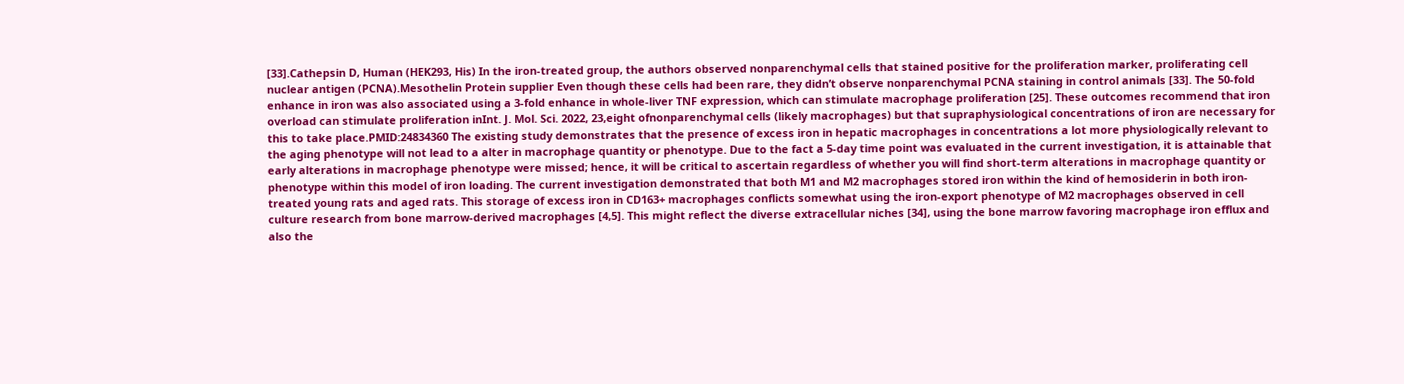[33].Cathepsin D, Human (HEK293, His) In the iron-treated group, the authors observed nonparenchymal cells that stained positive for the proliferation marker, proliferating cell nuclear antigen (PCNA).Mesothelin Protein supplier Even though these cells had been rare, they didn’t observe nonparenchymal PCNA staining in control animals [33]. The 50-fold enhance in iron was also associated using a 3-fold enhance in whole-liver TNF expression, which can stimulate macrophage proliferation [25]. These outcomes recommend that iron overload can stimulate proliferation inInt. J. Mol. Sci. 2022, 23,eight ofnonparenchymal cells (likely macrophages) but that supraphysiological concentrations of iron are necessary for this to take place.PMID:24834360 The existing study demonstrates that the presence of excess iron in hepatic macrophages in concentrations a lot more physiologically relevant to the aging phenotype will not lead to a alter in macrophage quantity or phenotype. Due to the fact a 5-day time point was evaluated in the current investigation, it is attainable that early alterations in macrophage phenotype were missed; hence, it will be critical to ascertain regardless of whether you will find short-term alterations in macrophage quantity or phenotype within this model of iron loading. The current investigation demonstrated that both M1 and M2 macrophages stored iron within the kind of hemosiderin in both iron-treated young rats and aged rats. This storage of excess iron in CD163+ macrophages conflicts somewhat using the iron-export phenotype of M2 macrophages observed in cell culture research from bone marrow-derived macrophages [4,5]. This might reflect the diverse extracellular niches [34], using the bone marrow favoring macrophage iron efflux and also the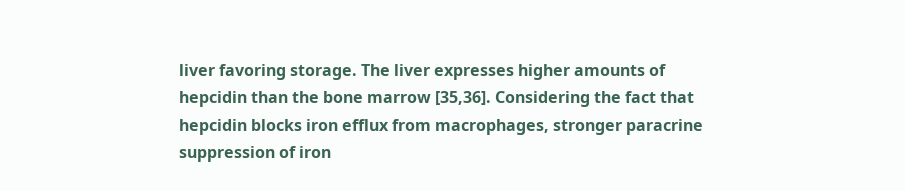liver favoring storage. The liver expresses higher amounts of hepcidin than the bone marrow [35,36]. Considering the fact that hepcidin blocks iron efflux from macrophages, stronger paracrine suppression of iron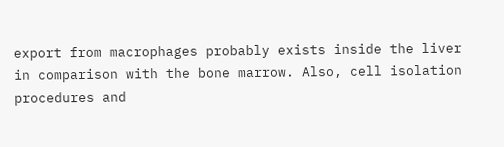export from macrophages probably exists inside the liver in comparison with the bone marrow. Also, cell isolation procedures and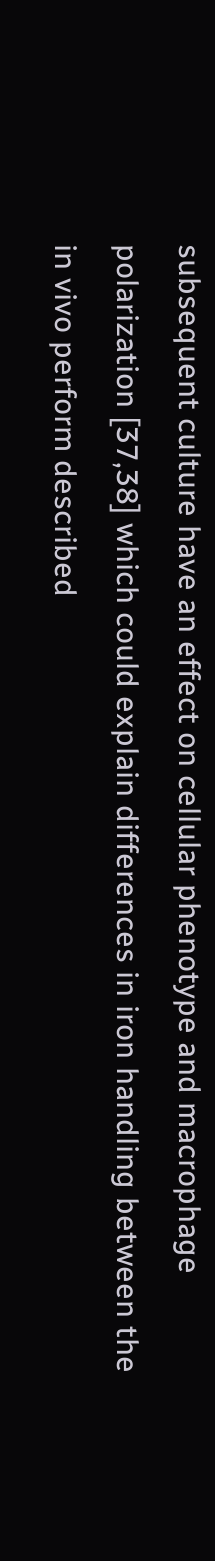subsequent culture have an effect on cellular phenotype and macrophage polarization [37,38] which could explain differences in iron handling between the in vivo perform described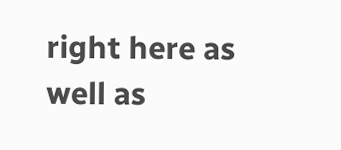right here as well as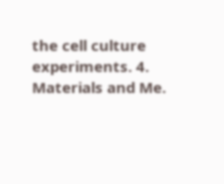the cell culture experiments. 4. Materials and Me.